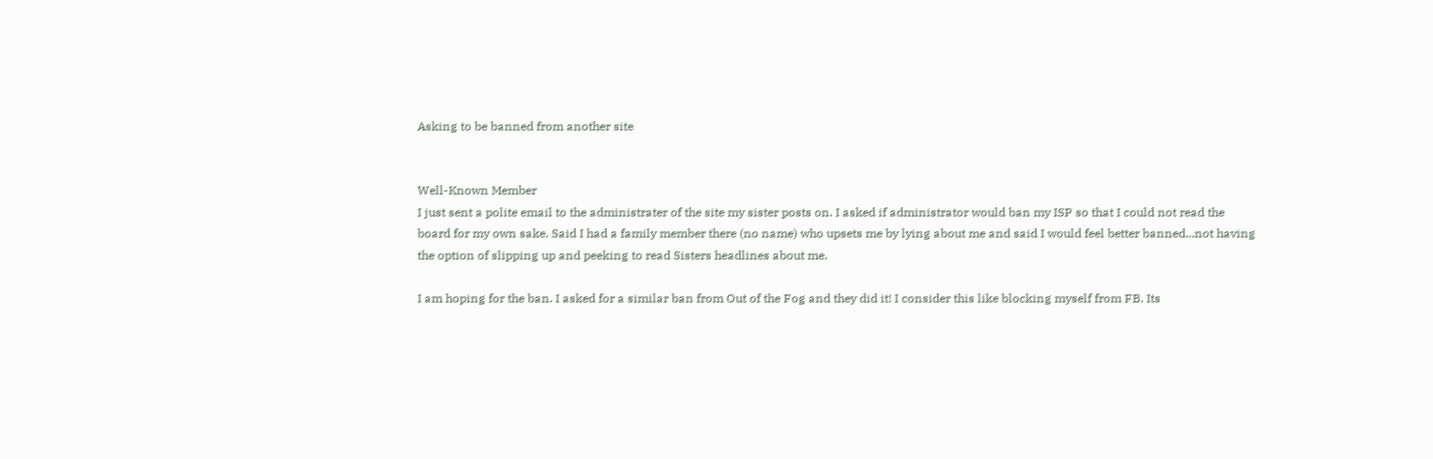Asking to be banned from another site


Well-Known Member
I just sent a polite email to the administrater of the site my sister posts on. I asked if administrator would ban my ISP so that I could not read the board for my own sake. Said I had a family member there (no name) who upsets me by lying about me and said I would feel better banned...not having the option of slipping up and peeking to read Sisters headlines about me.

I am hoping for the ban. I asked for a similar ban from Out of the Fog and they did it! I consider this like blocking myself from FB. Its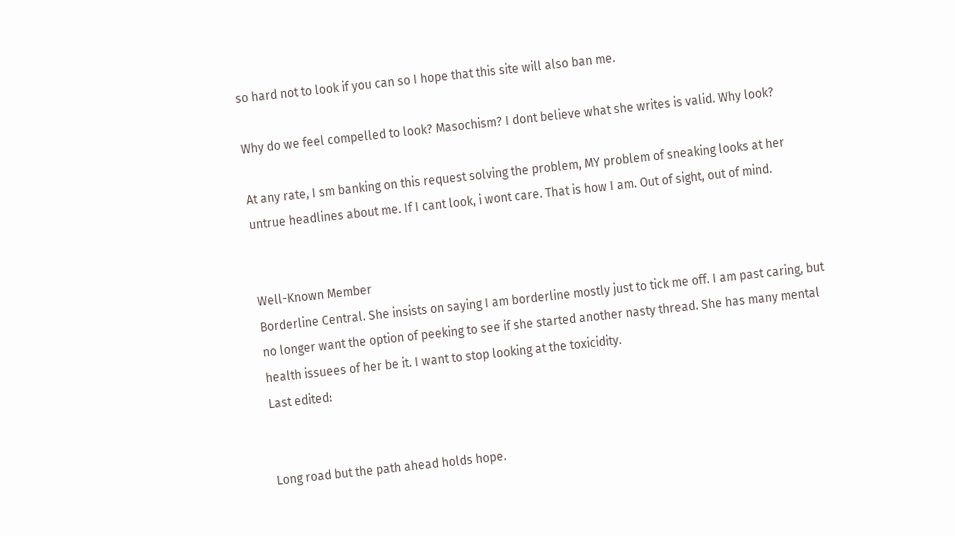so hard not to look if you can so I hope that this site will also ban me.

Why do we feel compelled to look? Masochism? I dont believe what she writes is valid. Why look?

At any rate, I sm banking on this request solving the problem, MY problem of sneaking looks at her untrue headlines about me. If I cant look, i wont care. That is how I am. Out of sight, out of mind.


Well-Known Member
Borderline Central. She insists on saying I am borderline mostly just to tick me off. I am past caring, but no longer want the option of peeking to see if she started another nasty thread. She has many mental health issuees of her be it. I want to stop looking at the toxicidity.
Last edited:


Long road but the path ahead holds hope.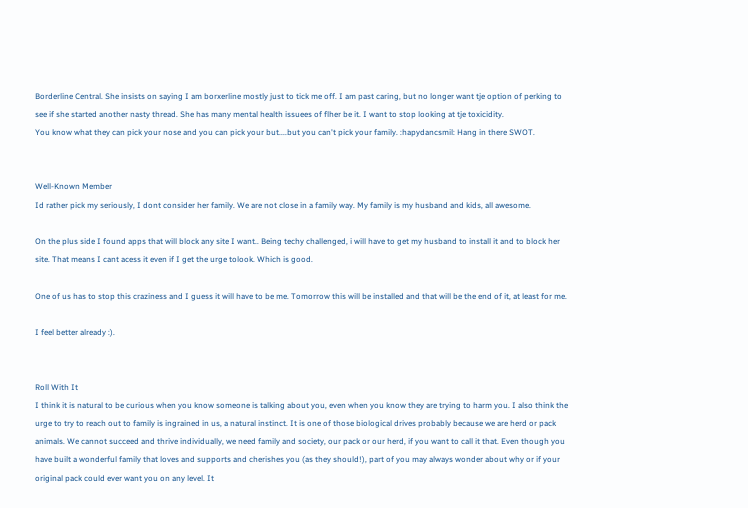Borderline Central. She insists on saying I am borxerline mostly just to tick me off. I am past caring, but no longer want tje option of perking to see if she started another nasty thread. She has many mental health issuees of flher be it. I want to stop looking at tje toxicidity.
You know what they can pick your nose and you can pick your but....but you can't pick your family. :hapydancsmil: Hang in there SWOT.


Well-Known Member
Id rather pick my seriously, I dont consider her family. We are not close in a family way. My family is my husband and kids, all awesome.

On the plus side I found apps that will block any site I want.. Being techy challenged, i will have to get my husband to install it and to block her site. That means I cant acess it even if I get the urge tolook. Which is good.

One of us has to stop this craziness and I guess it will have to be me. Tomorrow this will be installed and that will be the end of it, at least for me.

I feel better already :).


Roll With It
I think it is natural to be curious when you know someone is talking about you, even when you know they are trying to harm you. I also think the urge to try to reach out to family is ingrained in us, a natural instinct. It is one of those biological drives probably because we are herd or pack animals. We cannot succeed and thrive individually, we need family and society, our pack or our herd, if you want to call it that. Even though you have built a wonderful family that loves and supports and cherishes you (as they should!), part of you may always wonder about why or if your original pack could ever want you on any level. It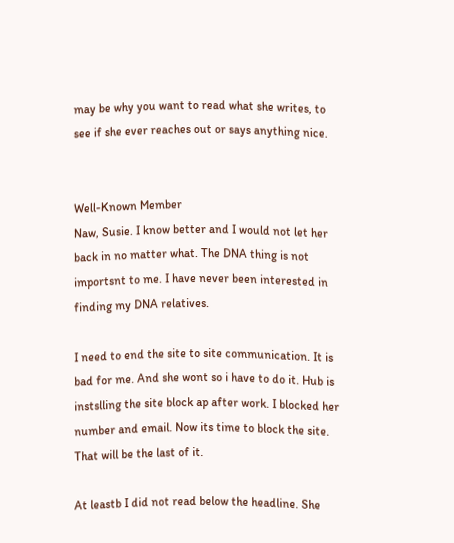may be why you want to read what she writes, to see if she ever reaches out or says anything nice.


Well-Known Member
Naw, Susie. I know better and I would not let her back in no matter what. The DNA thing is not importsnt to me. I have never been interested in finding my DNA relatives.

I need to end the site to site communication. It is bad for me. And she wont so i have to do it. Hub is instslling the site block ap after work. I blocked her number and email. Now its time to block the site. That will be the last of it.

At leastb I did not read below the headline. She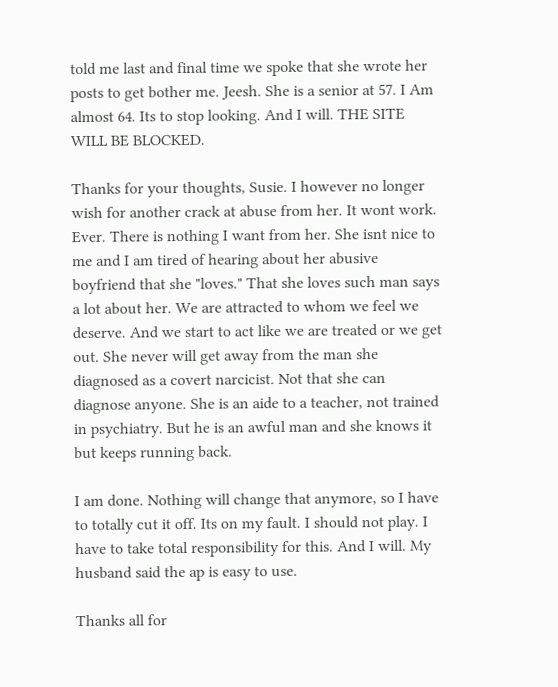told me last and final time we spoke that she wrote her posts to get bother me. Jeesh. She is a senior at 57. I Am almost 64. Its to stop looking. And I will. THE SITE WILL BE BLOCKED.

Thanks for your thoughts, Susie. I however no longer wish for another crack at abuse from her. It wont work. Ever. There is nothing I want from her. She isnt nice to me and I am tired of hearing about her abusive boyfriend that she "loves." That she loves such man says a lot about her. We are attracted to whom we feel we deserve. And we start to act like we are treated or we get out. She never will get away from the man she diagnosed as a covert narcicist. Not that she can diagnose anyone. She is an aide to a teacher, not trained in psychiatry. But he is an awful man and she knows it but keeps running back.

I am done. Nothing will change that anymore, so I have to totally cut it off. Its on my fault. I should not play. I have to take total responsibility for this. And I will. My husband said the ap is easy to use.

Thanks all for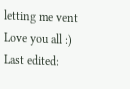letting me vent
Love you all :)
Last edited: